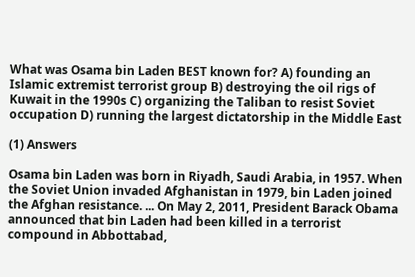What was Osama bin Laden BEST known for? A) founding an Islamic extremist terrorist group B) destroying the oil rigs of Kuwait in the 1990s C) organizing the Taliban to resist Soviet occupation D) running the largest dictatorship in the Middle East

(1) Answers

Osama bin Laden was born in Riyadh, Saudi Arabia, in 1957. When the Soviet Union invaded Afghanistan in 1979, bin Laden joined the Afghan resistance. ... On May 2, 2011, President Barack Obama announced that bin Laden had been killed in a terrorist compound in Abbottabad,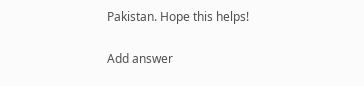Pakistan. Hope this helps!

Add answer